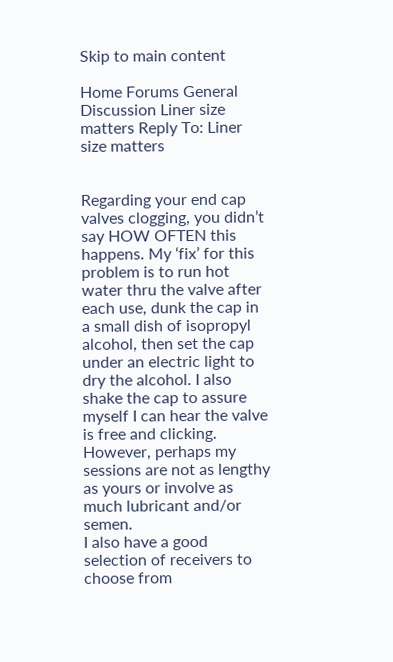Skip to main content

Home Forums General Discussion Liner size matters Reply To: Liner size matters


Regarding your end cap valves clogging, you didn’t say HOW OFTEN this happens. My ‘fix’ for this problem is to run hot water thru the valve after each use, dunk the cap in a small dish of isopropyl alcohol, then set the cap under an electric light to dry the alcohol. I also shake the cap to assure myself I can hear the valve is free and clicking.
However, perhaps my sessions are not as lengthy as yours or involve as much lubricant and/or semen.
I also have a good selection of receivers to choose from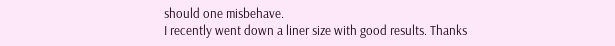should one misbehave.
I recently went down a liner size with good results. Thanks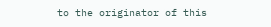to the originator of this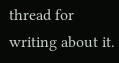thread for writing about it.